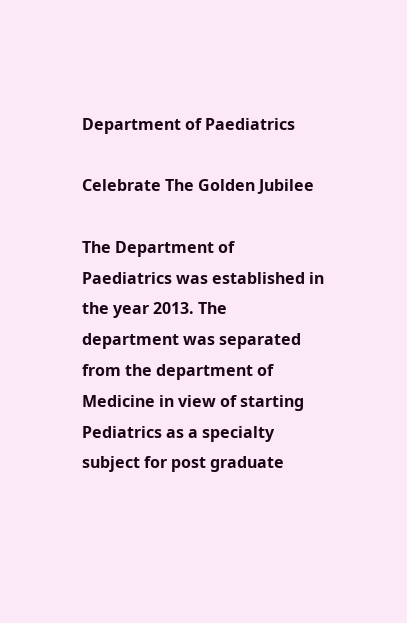Department of Paediatrics

Celebrate The Golden Jubilee

The Department of Paediatrics was established in the year 2013. The department was separated from the department of Medicine in view of starting Pediatrics as a specialty subject for post graduate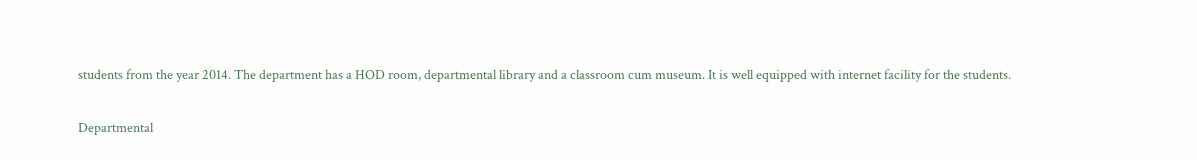students from the year 2014. The department has a HOD room, departmental library and a classroom cum museum. It is well equipped with internet facility for the students.

Departmental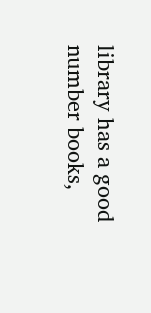library has a good number books,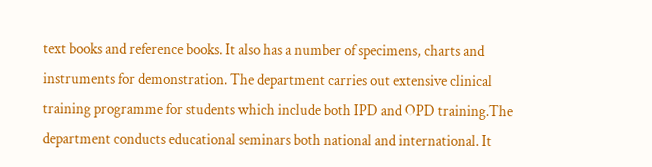text books and reference books. It also has a number of specimens, charts and instruments for demonstration. The department carries out extensive clinical training programme for students which include both IPD and OPD training.The department conducts educational seminars both national and international. It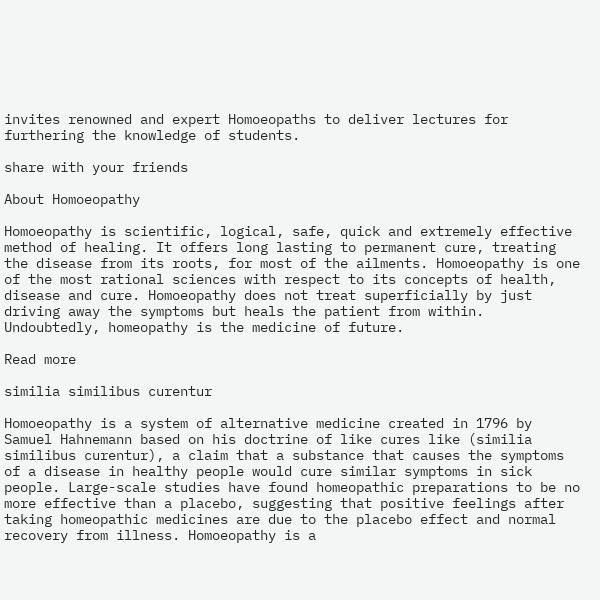invites renowned and expert Homoeopaths to deliver lectures for furthering the knowledge of students.

share with your friends

About Homoeopathy

Homoeopathy is scientific, logical, safe, quick and extremely effective method of healing. It offers long lasting to permanent cure, treating the disease from its roots, for most of the ailments. Homoeopathy is one of the most rational sciences with respect to its concepts of health, disease and cure. Homoeopathy does not treat superficially by just driving away the symptoms but heals the patient from within. Undoubtedly, homeopathy is the medicine of future.

Read more

similia similibus curentur

Homoeopathy is a system of alternative medicine created in 1796 by Samuel Hahnemann based on his doctrine of like cures like (similia similibus curentur), a claim that a substance that causes the symptoms of a disease in healthy people would cure similar symptoms in sick people. Large-scale studies have found homeopathic preparations to be no more effective than a placebo, suggesting that positive feelings after taking homeopathic medicines are due to the placebo effect and normal recovery from illness. Homoeopathy is a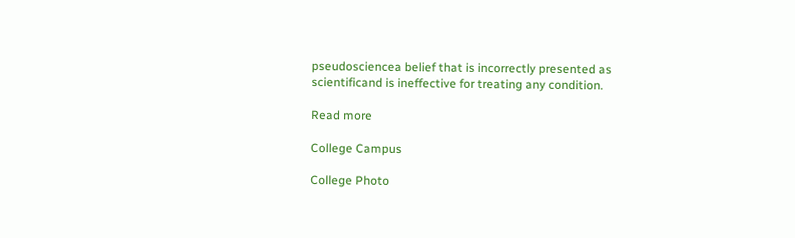pseudosciencea belief that is incorrectly presented as scientificand is ineffective for treating any condition.

Read more

College Campus

College Photo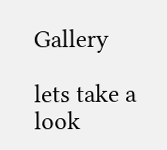Gallery

lets take a look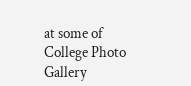at some of College Photo Gallery